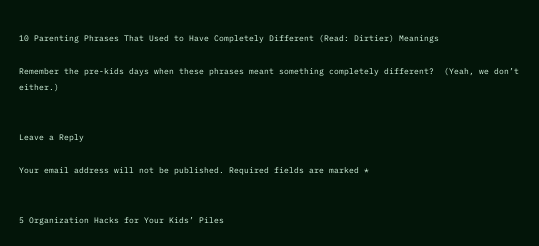10 Parenting Phrases That Used to Have Completely Different (Read: Dirtier) Meanings

Remember the pre-kids days when these phrases meant something completely different?  (Yeah, we don’t either.)


Leave a Reply

Your email address will not be published. Required fields are marked *


5 Organization Hacks for Your Kids’ Piles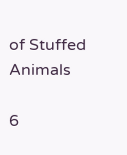of Stuffed Animals

6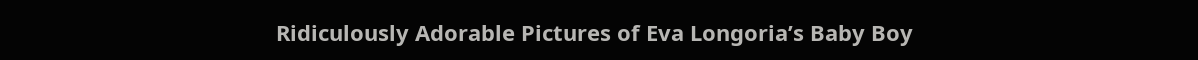Ridiculously Adorable Pictures of Eva Longoria’s Baby Boy